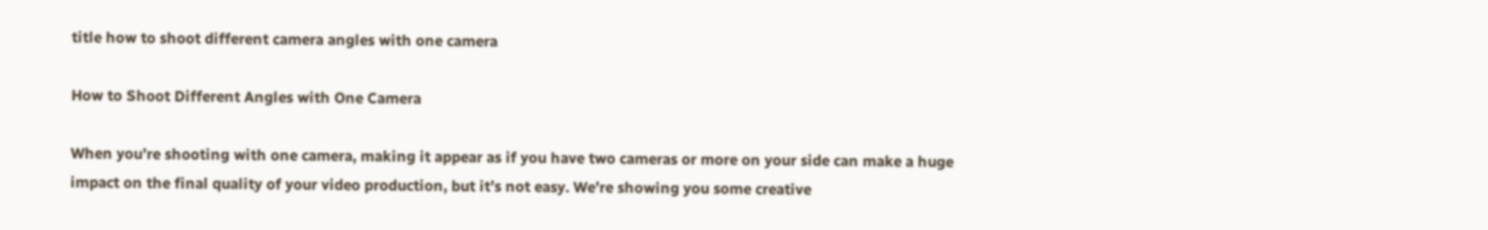title how to shoot different camera angles with one camera

How to Shoot Different Angles with One Camera

When you’re shooting with one camera, making it appear as if you have two cameras or more on your side can make a huge impact on the final quality of your video production, but it’s not easy. We’re showing you some creative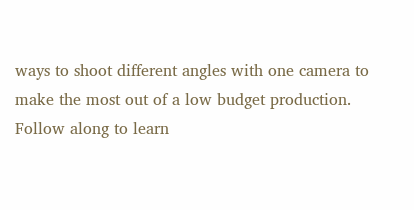ways to shoot different angles with one camera to make the most out of a low budget production. Follow along to learn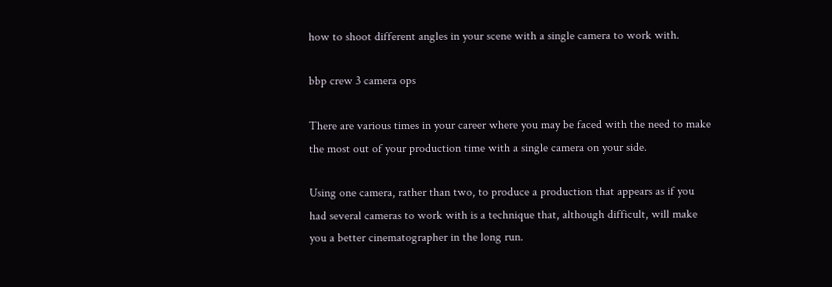how to shoot different angles in your scene with a single camera to work with.

bbp crew 3 camera ops

There are various times in your career where you may be faced with the need to make the most out of your production time with a single camera on your side.

Using one camera, rather than two, to produce a production that appears as if you had several cameras to work with is a technique that, although difficult, will make you a better cinematographer in the long run.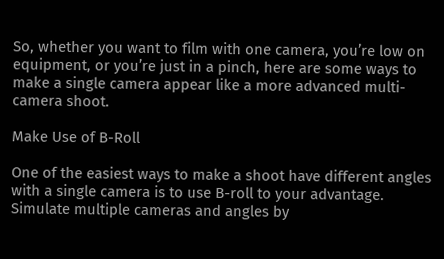So, whether you want to film with one camera, you’re low on equipment, or you’re just in a pinch, here are some ways to make a single camera appear like a more advanced multi-camera shoot.

Make Use of B-Roll

One of the easiest ways to make a shoot have different angles with a single camera is to use B-roll to your advantage. Simulate multiple cameras and angles by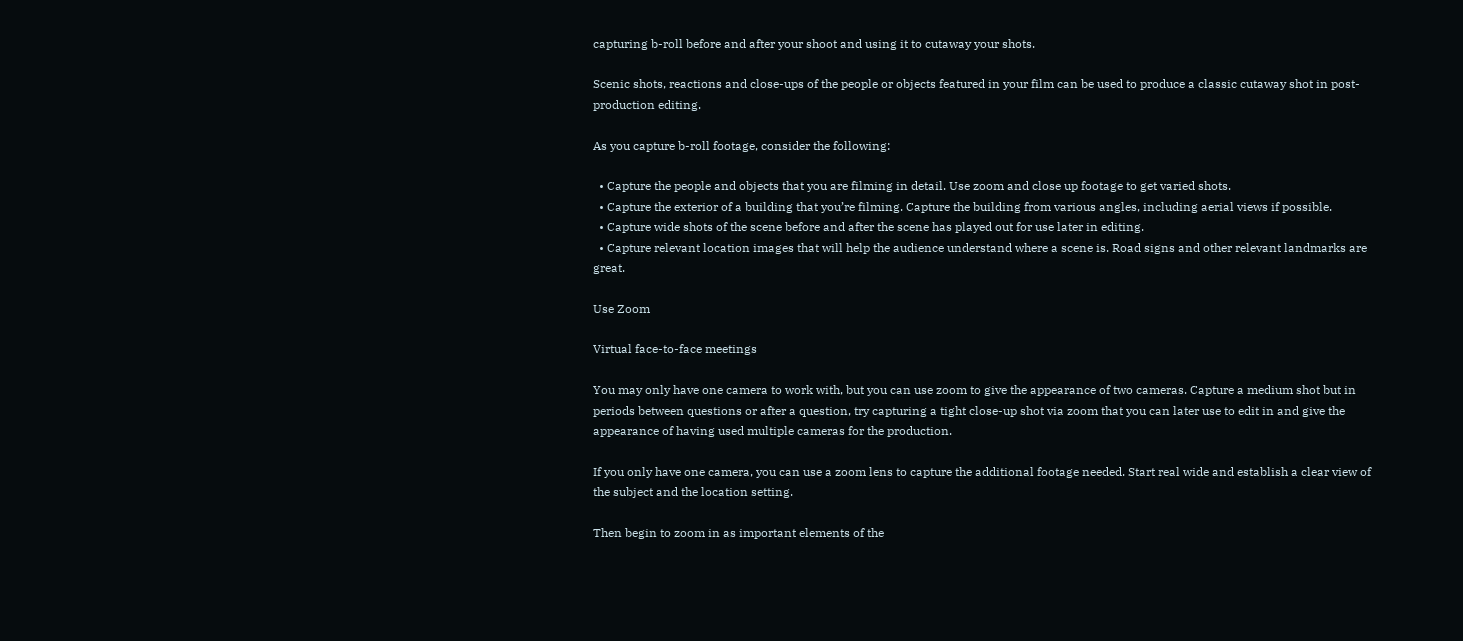capturing b-roll before and after your shoot and using it to cutaway your shots.

Scenic shots, reactions and close-ups of the people or objects featured in your film can be used to produce a classic cutaway shot in post-production editing.

As you capture b-roll footage, consider the following:

  • Capture the people and objects that you are filming in detail. Use zoom and close up footage to get varied shots.
  • Capture the exterior of a building that you’re filming. Capture the building from various angles, including aerial views if possible.
  • Capture wide shots of the scene before and after the scene has played out for use later in editing.
  • Capture relevant location images that will help the audience understand where a scene is. Road signs and other relevant landmarks are great.

Use Zoom

Virtual face-to-face meetings

You may only have one camera to work with, but you can use zoom to give the appearance of two cameras. Capture a medium shot but in periods between questions or after a question, try capturing a tight close-up shot via zoom that you can later use to edit in and give the appearance of having used multiple cameras for the production.

If you only have one camera, you can use a zoom lens to capture the additional footage needed. Start real wide and establish a clear view of the subject and the location setting.

Then begin to zoom in as important elements of the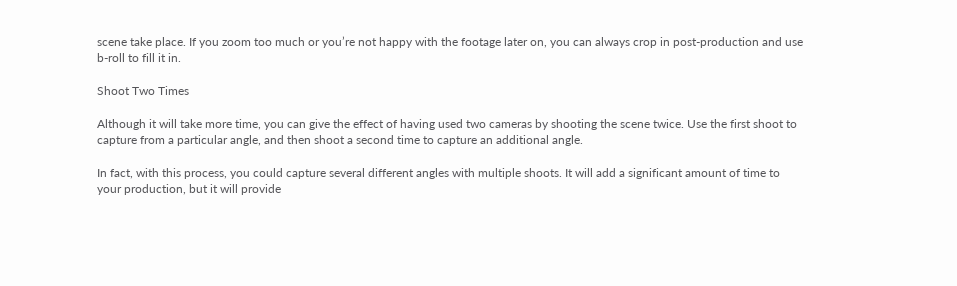scene take place. If you zoom too much or you’re not happy with the footage later on, you can always crop in post-production and use b-roll to fill it in.

Shoot Two Times

Although it will take more time, you can give the effect of having used two cameras by shooting the scene twice. Use the first shoot to capture from a particular angle, and then shoot a second time to capture an additional angle.

In fact, with this process, you could capture several different angles with multiple shoots. It will add a significant amount of time to your production, but it will provide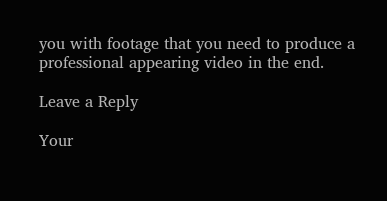you with footage that you need to produce a professional appearing video in the end.

Leave a Reply

Your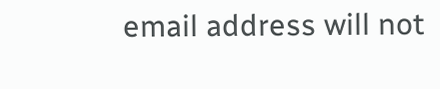email address will not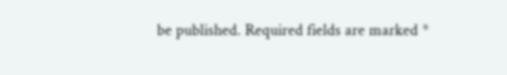be published. Required fields are marked *